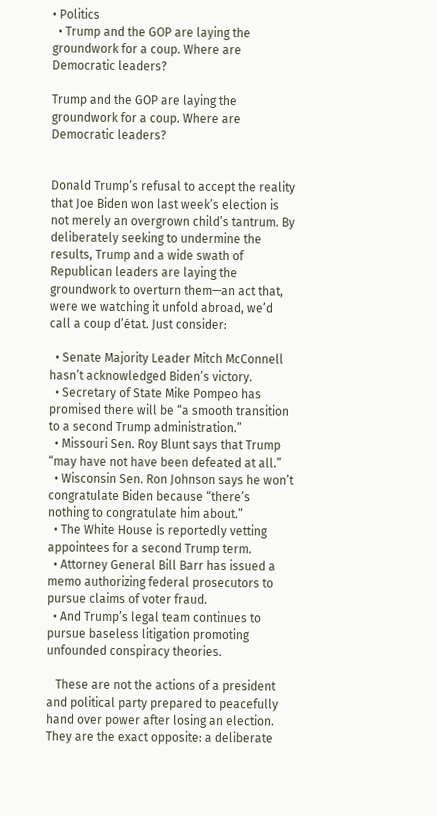• Politics
  • Trump and the GOP are laying the groundwork for a coup. Where are Democratic leaders?

Trump and the GOP are laying the groundwork for a coup. Where are Democratic leaders?


Donald Trump’s refusal to accept the reality that Joe Biden won last week’s election is not merely an overgrown child’s tantrum. By deliberately seeking to undermine the results, Trump and a wide swath of Republican leaders are laying the groundwork to overturn them—an act that, were we watching it unfold abroad, we’d call a coup d’état. Just consider:

  • Senate Majority Leader Mitch McConnell hasn’t acknowledged Biden’s victory.
  • Secretary of State Mike Pompeo has promised there will be “a smooth transition to a second Trump administration.”
  • Missouri Sen. Roy Blunt says that Trump “may have not have been defeated at all.”
  • Wisconsin Sen. Ron Johnson says he won’t congratulate Biden because “there’s nothing to congratulate him about.”
  • The White House is reportedly vetting appointees for a second Trump term.
  • Attorney General Bill Barr has issued a memo authorizing federal prosecutors to pursue claims of voter fraud.
  • And Trump’s legal team continues to pursue baseless litigation promoting unfounded conspiracy theories.

   These are not the actions of a president and political party prepared to peacefully hand over power after losing an election. They are the exact opposite: a deliberate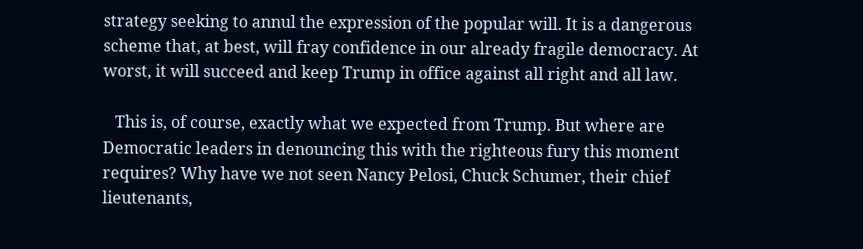strategy seeking to annul the expression of the popular will. It is a dangerous scheme that, at best, will fray confidence in our already fragile democracy. At worst, it will succeed and keep Trump in office against all right and all law.

   This is, of course, exactly what we expected from Trump. But where are Democratic leaders in denouncing this with the righteous fury this moment requires? Why have we not seen Nancy Pelosi, Chuck Schumer, their chief lieutenants,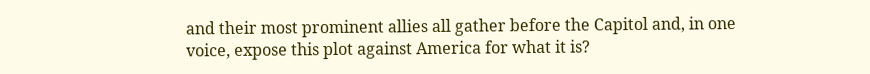and their most prominent allies all gather before the Capitol and, in one voice, expose this plot against America for what it is?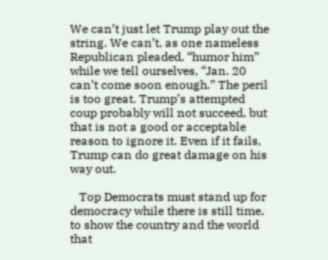We can’t just let Trump play out the string. We can’t, as one nameless Republican pleaded, “humor him” while we tell ourselves, “Jan. 20 can’t come soon enough.” The peril is too great. Trump’s attempted coup probably will not succeed, but that is not a good or acceptable reason to ignore it. Even if it fails, Trump can do great damage on his way out.

   Top Democrats must stand up for democracy while there is still time, to show the country and the world that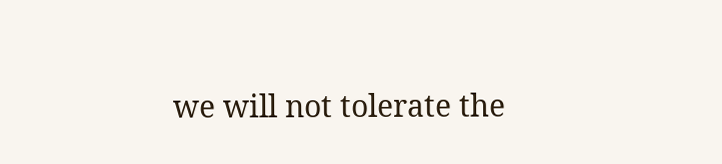we will not tolerate the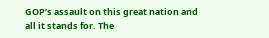GOP’s assault on this great nation and all it stands for. The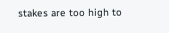stakes are too high to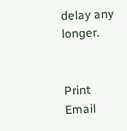delay any longer.


Print Email